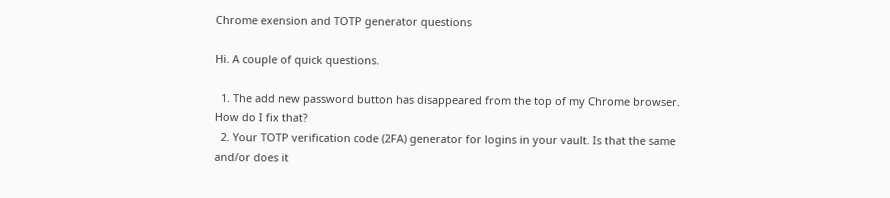Chrome exension and TOTP generator questions

Hi. A couple of quick questions.

  1. The add new password button has disappeared from the top of my Chrome browser. How do I fix that?
  2. Your TOTP verification code (2FA) generator for logins in your vault. Is that the same and/or does it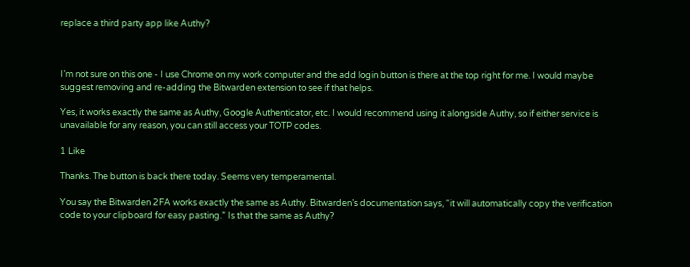replace a third party app like Authy?



I’m not sure on this one - I use Chrome on my work computer and the add login button is there at the top right for me. I would maybe suggest removing and re-adding the Bitwarden extension to see if that helps.

Yes, it works exactly the same as Authy, Google Authenticator, etc. I would recommend using it alongside Authy, so if either service is unavailable for any reason, you can still access your TOTP codes.

1 Like

Thanks. The button is back there today. Seems very temperamental.

You say the Bitwarden 2FA works exactly the same as Authy. Bitwarden’s documentation says, “it will automatically copy the verification code to your clipboard for easy pasting.” Is that the same as Authy?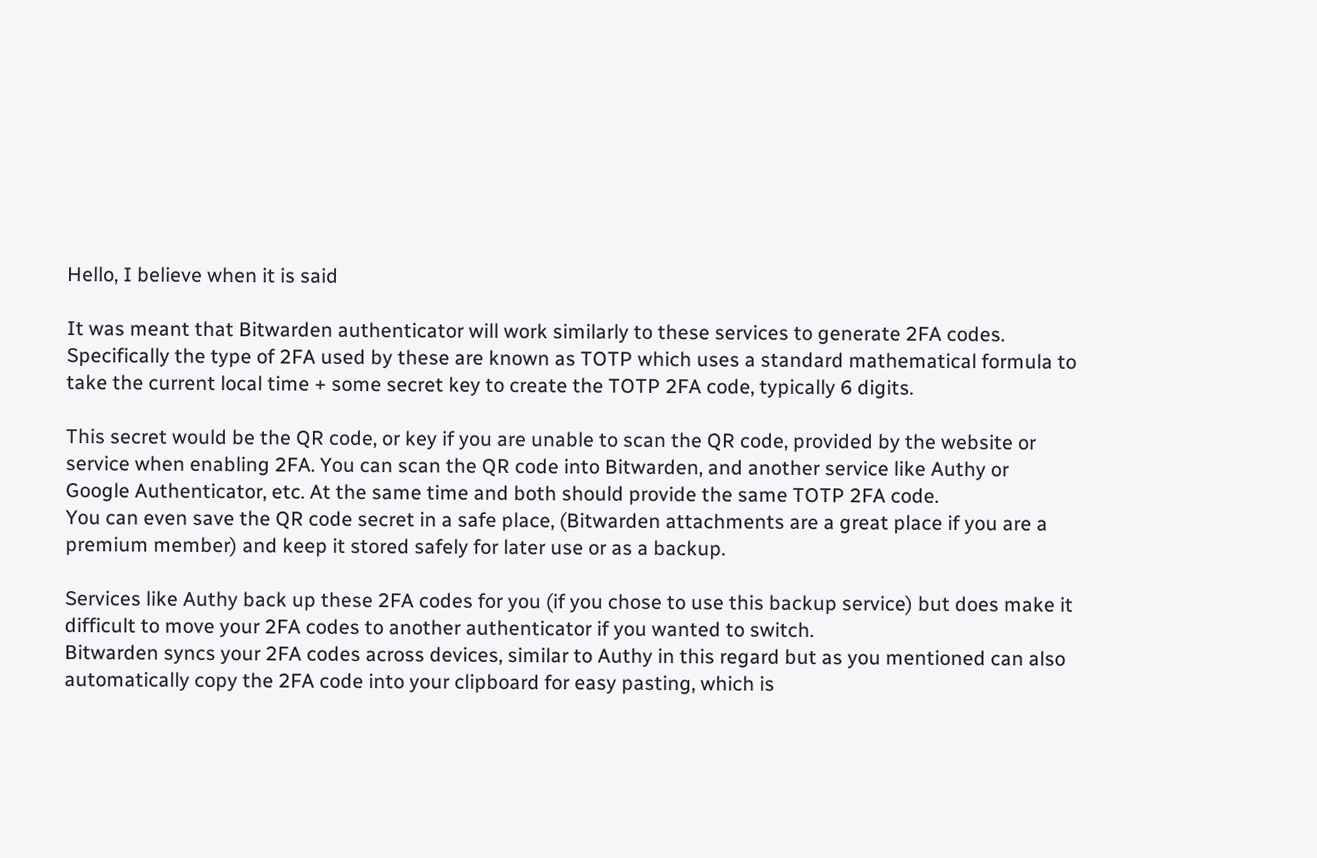Hello, I believe when it is said

It was meant that Bitwarden authenticator will work similarly to these services to generate 2FA codes.
Specifically the type of 2FA used by these are known as TOTP which uses a standard mathematical formula to take the current local time + some secret key to create the TOTP 2FA code, typically 6 digits.

This secret would be the QR code, or key if you are unable to scan the QR code, provided by the website or service when enabling 2FA. You can scan the QR code into Bitwarden, and another service like Authy or Google Authenticator, etc. At the same time and both should provide the same TOTP 2FA code.
You can even save the QR code secret in a safe place, (Bitwarden attachments are a great place if you are a premium member) and keep it stored safely for later use or as a backup.

Services like Authy back up these 2FA codes for you (if you chose to use this backup service) but does make it difficult to move your 2FA codes to another authenticator if you wanted to switch.
Bitwarden syncs your 2FA codes across devices, similar to Authy in this regard but as you mentioned can also automatically copy the 2FA code into your clipboard for easy pasting, which is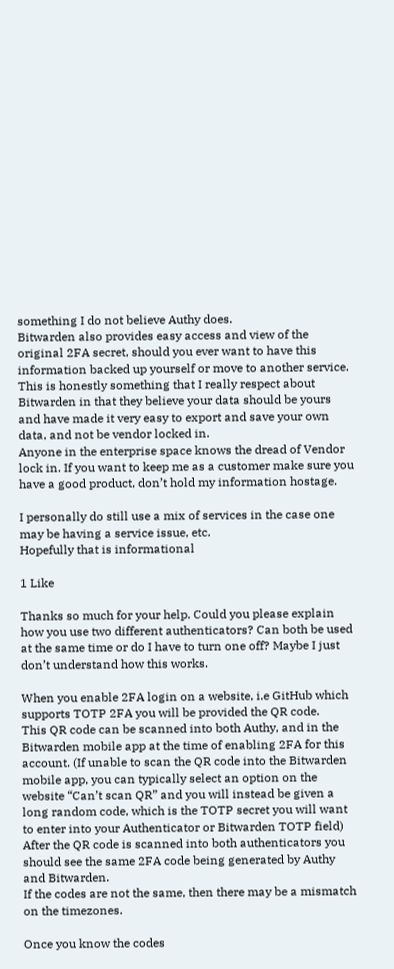something I do not believe Authy does.
Bitwarden also provides easy access and view of the original 2FA secret, should you ever want to have this information backed up yourself or move to another service. This is honestly something that I really respect about Bitwarden in that they believe your data should be yours and have made it very easy to export and save your own data, and not be vendor locked in.
Anyone in the enterprise space knows the dread of Vendor lock in. If you want to keep me as a customer make sure you have a good product, don’t hold my information hostage.

I personally do still use a mix of services in the case one may be having a service issue, etc.
Hopefully that is informational

1 Like

Thanks so much for your help. Could you please explain how you use two different authenticators? Can both be used at the same time or do I have to turn one off? Maybe I just don’t understand how this works.

When you enable 2FA login on a website, i.e GitHub which supports TOTP 2FA you will be provided the QR code.
This QR code can be scanned into both Authy, and in the Bitwarden mobile app at the time of enabling 2FA for this account. (If unable to scan the QR code into the Bitwarden mobile app, you can typically select an option on the website “Can’t scan QR” and you will instead be given a long random code, which is the TOTP secret you will want to enter into your Authenticator or Bitwarden TOTP field)
After the QR code is scanned into both authenticators you should see the same 2FA code being generated by Authy and Bitwarden.
If the codes are not the same, then there may be a mismatch on the timezones.

Once you know the codes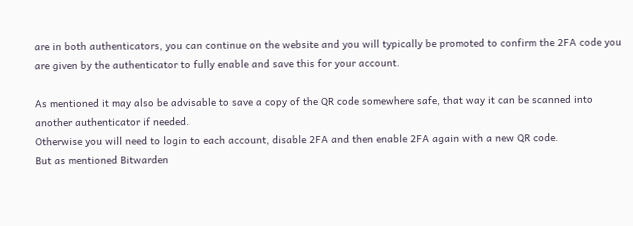are in both authenticators, you can continue on the website and you will typically be promoted to confirm the 2FA code you are given by the authenticator to fully enable and save this for your account.

As mentioned it may also be advisable to save a copy of the QR code somewhere safe, that way it can be scanned into another authenticator if needed.
Otherwise you will need to login to each account, disable 2FA and then enable 2FA again with a new QR code.
But as mentioned Bitwarden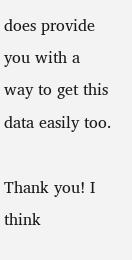does provide you with a way to get this data easily too.

Thank you! I think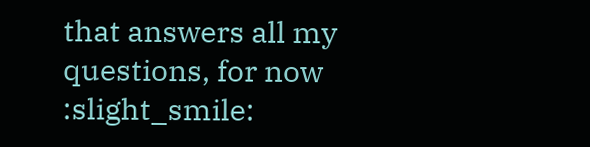that answers all my questions, for now :slight_smile: